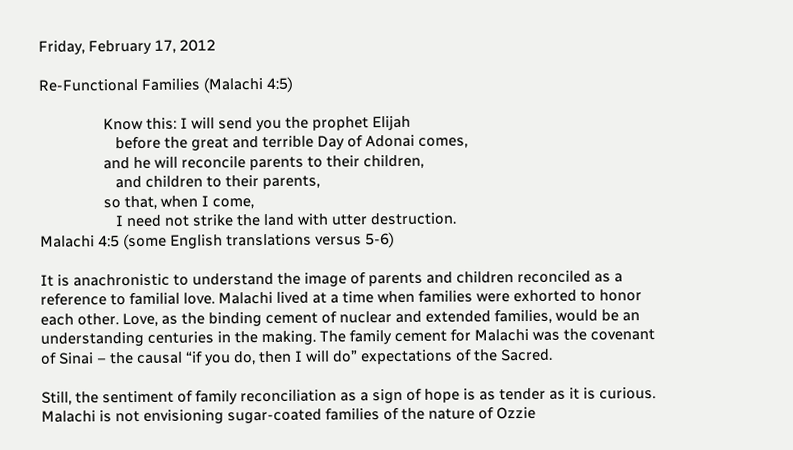Friday, February 17, 2012

Re-Functional Families (Malachi 4:5)

                Know this: I will send you the prophet Elijah
                   before the great and terrible Day of Adonai comes,
                and he will reconcile parents to their children,
                   and children to their parents,
                so that, when I come,
                   I need not strike the land with utter destruction.
Malachi 4:5 (some English translations versus 5-6)

It is anachronistic to understand the image of parents and children reconciled as a reference to familial love. Malachi lived at a time when families were exhorted to honor each other. Love, as the binding cement of nuclear and extended families, would be an understanding centuries in the making. The family cement for Malachi was the covenant of Sinai – the causal “if you do, then I will do” expectations of the Sacred.

Still, the sentiment of family reconciliation as a sign of hope is as tender as it is curious. Malachi is not envisioning sugar-coated families of the nature of Ozzie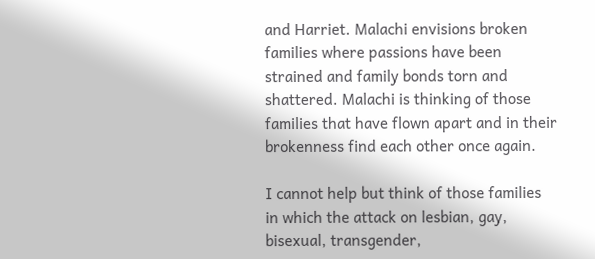and Harriet. Malachi envisions broken families where passions have been strained and family bonds torn and shattered. Malachi is thinking of those families that have flown apart and in their brokenness find each other once again.

I cannot help but think of those families in which the attack on lesbian, gay, bisexual, transgender,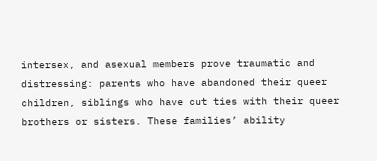intersex, and asexual members prove traumatic and distressing: parents who have abandoned their queer children, siblings who have cut ties with their queer brothers or sisters. These families’ ability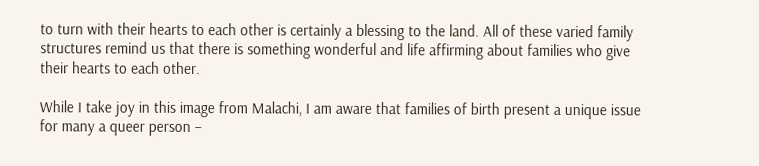to turn with their hearts to each other is certainly a blessing to the land. All of these varied family structures remind us that there is something wonderful and life affirming about families who give their hearts to each other.

While I take joy in this image from Malachi, I am aware that families of birth present a unique issue for many a queer person –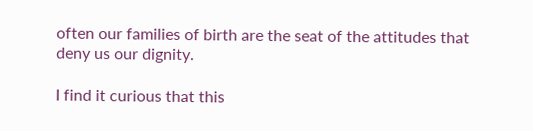often our families of birth are the seat of the attitudes that deny us our dignity.

I find it curious that this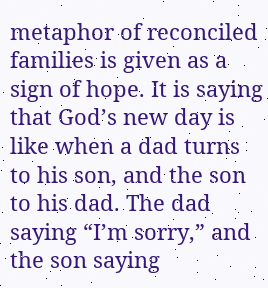metaphor of reconciled families is given as a sign of hope. It is saying that God’s new day is like when a dad turns to his son, and the son to his dad. The dad saying “I’m sorry,” and the son saying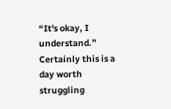“It's okay, I understand.” Certainly this is a day worth struggling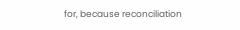for, because reconciliation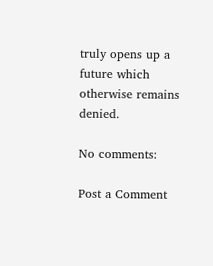truly opens up a future which otherwise remains denied.

No comments:

Post a Comment